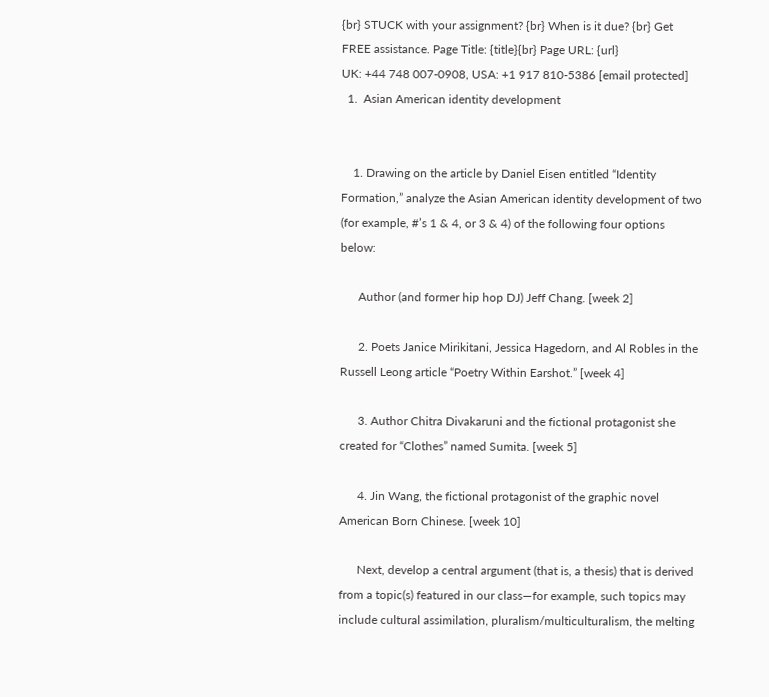{br} STUCK with your assignment? {br} When is it due? {br} Get FREE assistance. Page Title: {title}{br} Page URL: {url}
UK: +44 748 007-0908, USA: +1 917 810-5386 [email protected]
  1.  Asian American identity development


    1. Drawing on the article by Daniel Eisen entitled “Identity Formation,” analyze the Asian American identity development of two (for example, #’s 1 & 4, or 3 & 4) of the following four options below:

      Author (and former hip hop DJ) Jeff Chang. [week 2]

      2. Poets Janice Mirikitani, Jessica Hagedorn, and Al Robles in the Russell Leong article “Poetry Within Earshot.” [week 4]

      3. Author Chitra Divakaruni and the fictional protagonist she created for “Clothes” named Sumita. [week 5]

      4. Jin Wang, the fictional protagonist of the graphic novel American Born Chinese. [week 10]

      Next, develop a central argument (that is, a thesis) that is derived from a topic(s) featured in our class—for example, such topics may include cultural assimilation, pluralism/multiculturalism, the melting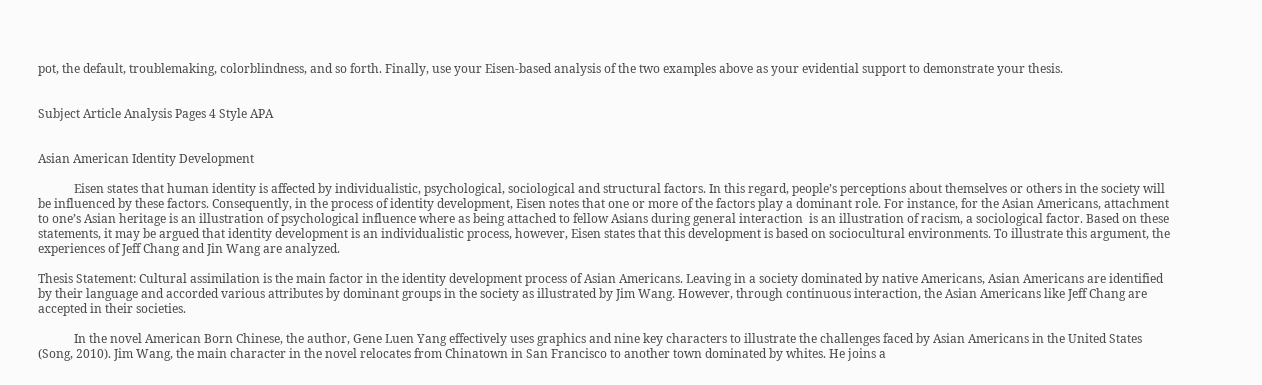pot, the default, troublemaking, colorblindness, and so forth. Finally, use your Eisen-based analysis of the two examples above as your evidential support to demonstrate your thesis.


Subject Article Analysis Pages 4 Style APA


Asian American Identity Development

            Eisen states that human identity is affected by individualistic, psychological, sociological and structural factors. In this regard, people’s perceptions about themselves or others in the society will be influenced by these factors. Consequently, in the process of identity development, Eisen notes that one or more of the factors play a dominant role. For instance, for the Asian Americans, attachment to one’s Asian heritage is an illustration of psychological influence where as being attached to fellow Asians during general interaction  is an illustration of racism, a sociological factor. Based on these statements, it may be argued that identity development is an individualistic process, however, Eisen states that this development is based on sociocultural environments. To illustrate this argument, the experiences of Jeff Chang and Jin Wang are analyzed.

Thesis Statement: Cultural assimilation is the main factor in the identity development process of Asian Americans. Leaving in a society dominated by native Americans, Asian Americans are identified by their language and accorded various attributes by dominant groups in the society as illustrated by Jim Wang. However, through continuous interaction, the Asian Americans like Jeff Chang are accepted in their societies.

            In the novel American Born Chinese, the author, Gene Luen Yang effectively uses graphics and nine key characters to illustrate the challenges faced by Asian Americans in the United States (Song, 2010). Jim Wang, the main character in the novel relocates from Chinatown in San Francisco to another town dominated by whites. He joins a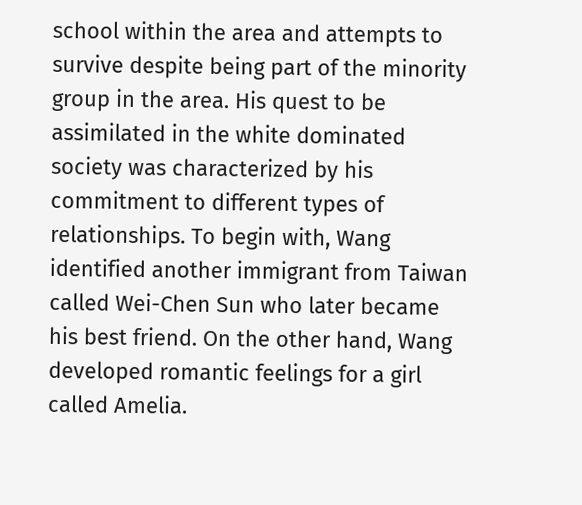school within the area and attempts to survive despite being part of the minority group in the area. His quest to be assimilated in the white dominated society was characterized by his commitment to different types of relationships. To begin with, Wang identified another immigrant from Taiwan called Wei-Chen Sun who later became his best friend. On the other hand, Wang developed romantic feelings for a girl called Amelia.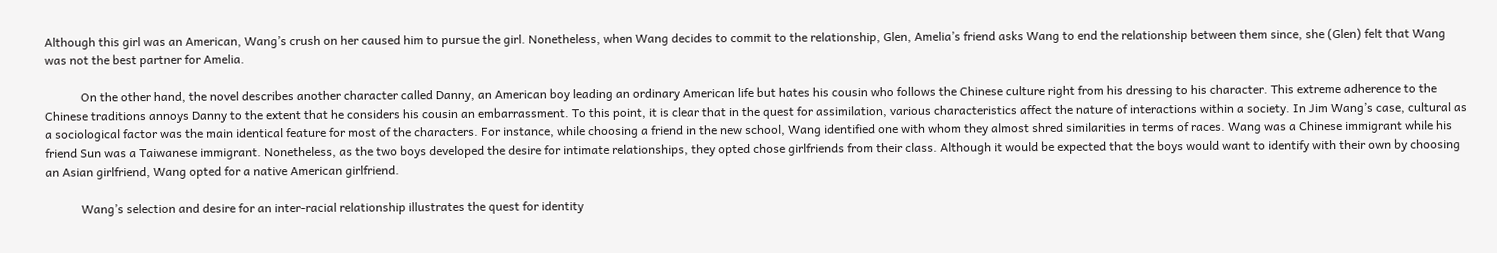Although this girl was an American, Wang’s crush on her caused him to pursue the girl. Nonetheless, when Wang decides to commit to the relationship, Glen, Amelia’s friend asks Wang to end the relationship between them since, she (Glen) felt that Wang was not the best partner for Amelia.

            On the other hand, the novel describes another character called Danny, an American boy leading an ordinary American life but hates his cousin who follows the Chinese culture right from his dressing to his character. This extreme adherence to the Chinese traditions annoys Danny to the extent that he considers his cousin an embarrassment. To this point, it is clear that in the quest for assimilation, various characteristics affect the nature of interactions within a society. In Jim Wang’s case, cultural as a sociological factor was the main identical feature for most of the characters. For instance, while choosing a friend in the new school, Wang identified one with whom they almost shred similarities in terms of races. Wang was a Chinese immigrant while his friend Sun was a Taiwanese immigrant. Nonetheless, as the two boys developed the desire for intimate relationships, they opted chose girlfriends from their class. Although it would be expected that the boys would want to identify with their own by choosing an Asian girlfriend, Wang opted for a native American girlfriend.

            Wang’s selection and desire for an inter-racial relationship illustrates the quest for identity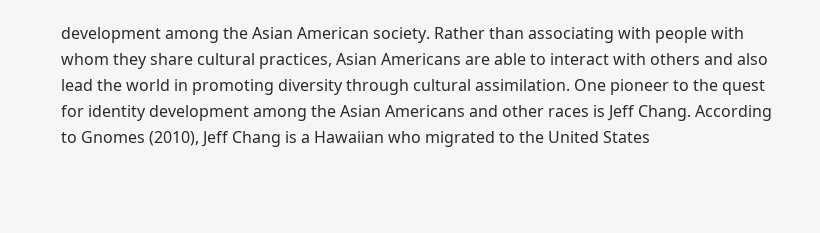development among the Asian American society. Rather than associating with people with whom they share cultural practices, Asian Americans are able to interact with others and also lead the world in promoting diversity through cultural assimilation. One pioneer to the quest for identity development among the Asian Americans and other races is Jeff Chang. According to Gnomes (2010), Jeff Chang is a Hawaiian who migrated to the United States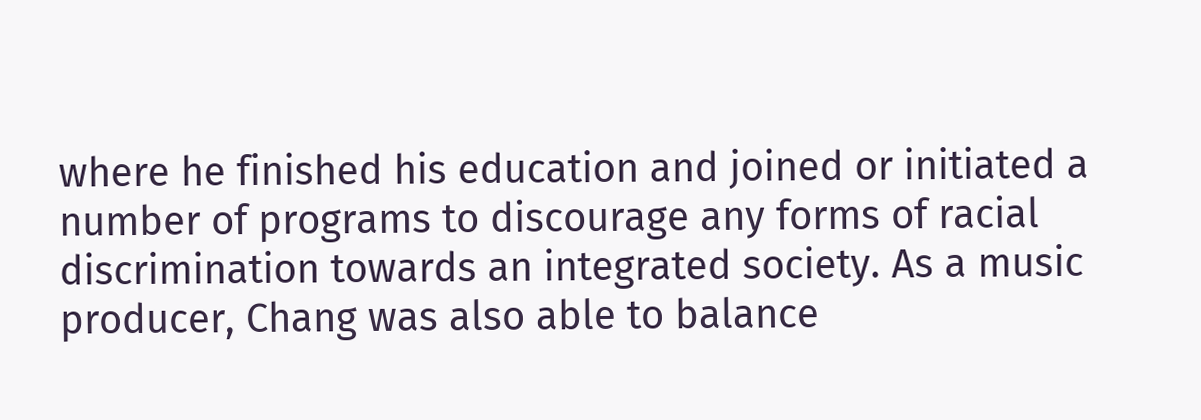where he finished his education and joined or initiated a number of programs to discourage any forms of racial discrimination towards an integrated society. As a music producer, Chang was also able to balance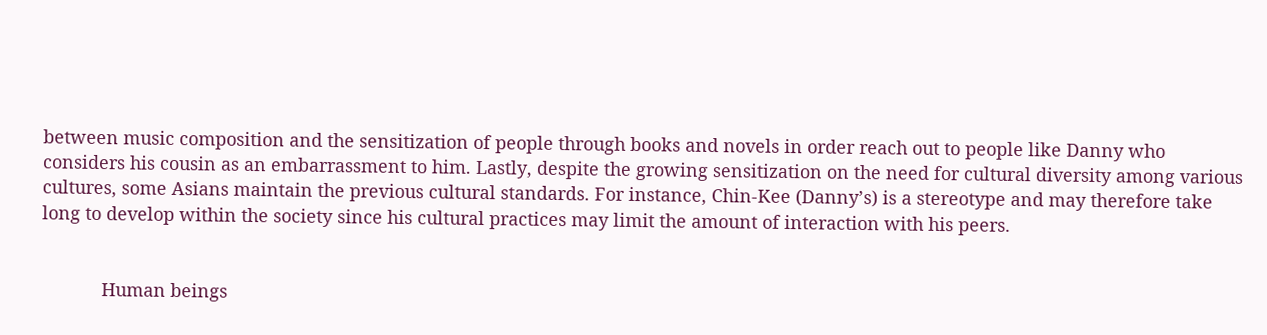between music composition and the sensitization of people through books and novels in order reach out to people like Danny who considers his cousin as an embarrassment to him. Lastly, despite the growing sensitization on the need for cultural diversity among various cultures, some Asians maintain the previous cultural standards. For instance, Chin-Kee (Danny’s) is a stereotype and may therefore take long to develop within the society since his cultural practices may limit the amount of interaction with his peers.


            Human beings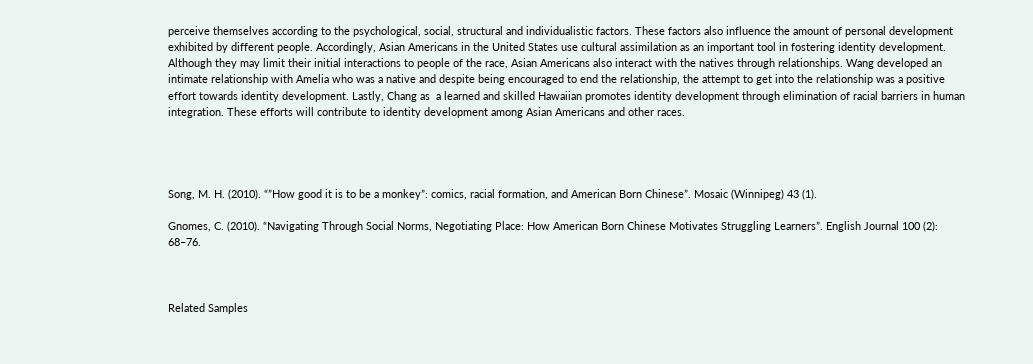perceive themselves according to the psychological, social, structural and individualistic factors. These factors also influence the amount of personal development exhibited by different people. Accordingly, Asian Americans in the United States use cultural assimilation as an important tool in fostering identity development. Although they may limit their initial interactions to people of the race, Asian Americans also interact with the natives through relationships. Wang developed an intimate relationship with Amelia who was a native and despite being encouraged to end the relationship, the attempt to get into the relationship was a positive effort towards identity development. Lastly, Chang as  a learned and skilled Hawaiian promotes identity development through elimination of racial barriers in human integration. These efforts will contribute to identity development among Asian Americans and other races.




Song, M. H. (2010). “”How good it is to be a monkey”: comics, racial formation, and American Born Chinese”. Mosaic (Winnipeg) 43 (1).

Gnomes, C. (2010). “Navigating Through Social Norms, Negotiating Place: How American Born Chinese Motivates Struggling Learners”. English Journal 100 (2): 68–76.



Related Samples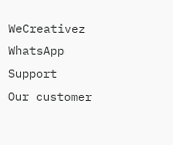WeCreativez WhatsApp Support
Our customer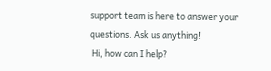support team is here to answer your questions. Ask us anything!
 Hi, how can I help?